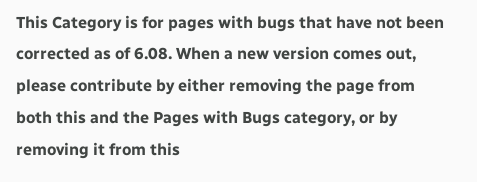This Category is for pages with bugs that have not been corrected as of 6.08. When a new version comes out, please contribute by either removing the page from both this and the Pages with Bugs category, or by removing it from this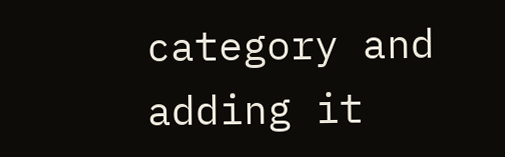category and adding it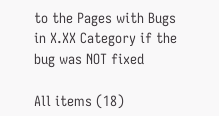to the Pages with Bugs in X.XX Category if the bug was NOT fixed

All items (18)